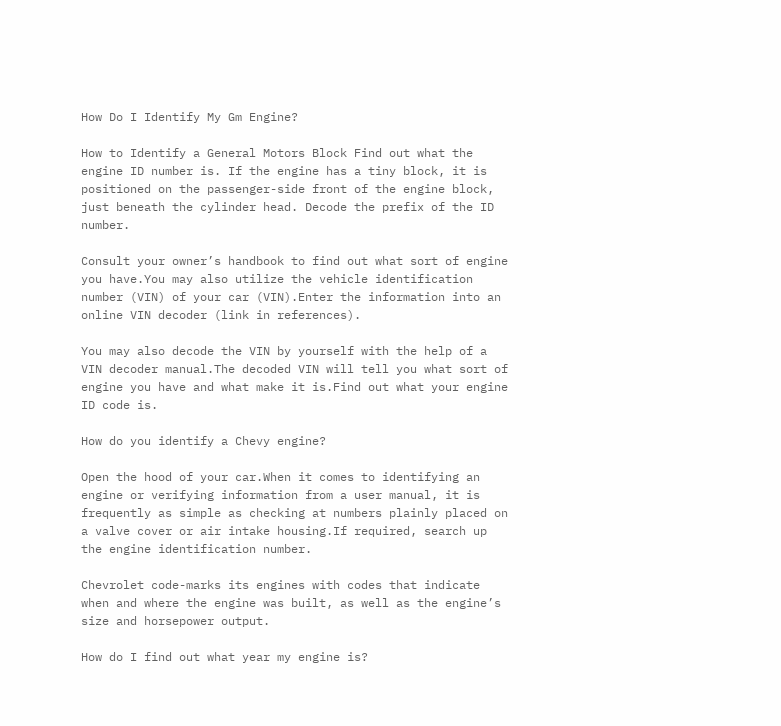How Do I Identify My Gm Engine?

How to Identify a General Motors Block Find out what the engine ID number is. If the engine has a tiny block, it is positioned on the passenger-side front of the engine block, just beneath the cylinder head. Decode the prefix of the ID number.

Consult your owner’s handbook to find out what sort of engine you have.You may also utilize the vehicle identification number (VIN) of your car (VIN).Enter the information into an online VIN decoder (link in references).

You may also decode the VIN by yourself with the help of a VIN decoder manual.The decoded VIN will tell you what sort of engine you have and what make it is.Find out what your engine ID code is.

How do you identify a Chevy engine?

Open the hood of your car.When it comes to identifying an engine or verifying information from a user manual, it is frequently as simple as checking at numbers plainly placed on a valve cover or air intake housing.If required, search up the engine identification number.

Chevrolet code-marks its engines with codes that indicate when and where the engine was built, as well as the engine’s size and horsepower output.

How do I find out what year my engine is?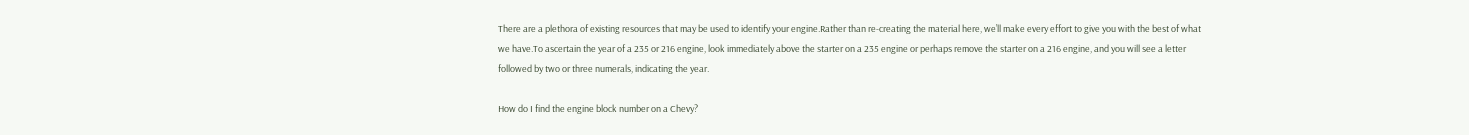There are a plethora of existing resources that may be used to identify your engine.Rather than re-creating the material here, we’ll make every effort to give you with the best of what we have.To ascertain the year of a 235 or 216 engine, look immediately above the starter on a 235 engine or perhaps remove the starter on a 216 engine, and you will see a letter followed by two or three numerals, indicating the year.

How do I find the engine block number on a Chevy?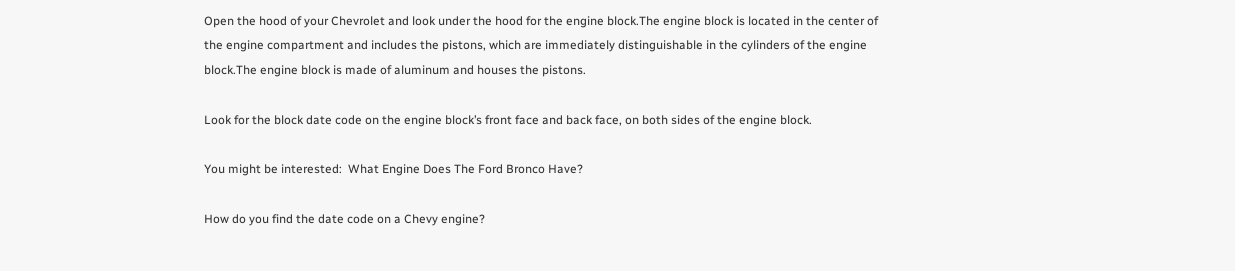Open the hood of your Chevrolet and look under the hood for the engine block.The engine block is located in the center of the engine compartment and includes the pistons, which are immediately distinguishable in the cylinders of the engine block.The engine block is made of aluminum and houses the pistons.

Look for the block date code on the engine block’s front face and back face, on both sides of the engine block.

You might be interested:  What Engine Does The Ford Bronco Have?

How do you find the date code on a Chevy engine?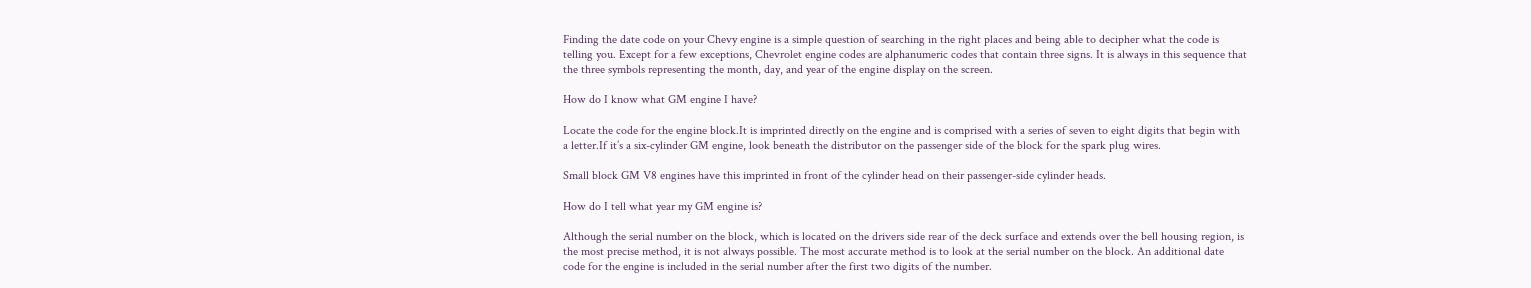Finding the date code on your Chevy engine is a simple question of searching in the right places and being able to decipher what the code is telling you. Except for a few exceptions, Chevrolet engine codes are alphanumeric codes that contain three signs. It is always in this sequence that the three symbols representing the month, day, and year of the engine display on the screen.

How do I know what GM engine I have?

Locate the code for the engine block.It is imprinted directly on the engine and is comprised with a series of seven to eight digits that begin with a letter.If it’s a six-cylinder GM engine, look beneath the distributor on the passenger side of the block for the spark plug wires.

Small block GM V8 engines have this imprinted in front of the cylinder head on their passenger-side cylinder heads.

How do I tell what year my GM engine is?

Although the serial number on the block, which is located on the drivers side rear of the deck surface and extends over the bell housing region, is the most precise method, it is not always possible. The most accurate method is to look at the serial number on the block. An additional date code for the engine is included in the serial number after the first two digits of the number.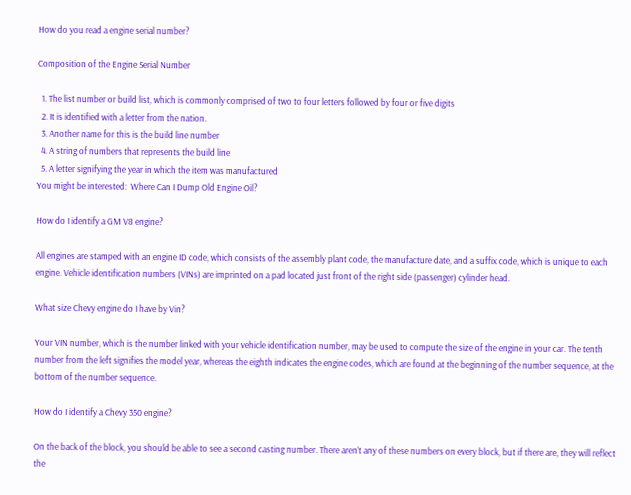How do you read a engine serial number?

Composition of the Engine Serial Number

  1. The list number or build list, which is commonly comprised of two to four letters followed by four or five digits
  2. It is identified with a letter from the nation.
  3. Another name for this is the build line number
  4. A string of numbers that represents the build line
  5. A letter signifying the year in which the item was manufactured
You might be interested:  Where Can I Dump Old Engine Oil?

How do I identify a GM V8 engine?

All engines are stamped with an engine ID code, which consists of the assembly plant code, the manufacture date, and a suffix code, which is unique to each engine. Vehicle identification numbers (VINs) are imprinted on a pad located just front of the right side (passenger) cylinder head.

What size Chevy engine do I have by Vin?

Your VIN number, which is the number linked with your vehicle identification number, may be used to compute the size of the engine in your car. The tenth number from the left signifies the model year, whereas the eighth indicates the engine codes, which are found at the beginning of the number sequence, at the bottom of the number sequence.

How do I identify a Chevy 350 engine?

On the back of the block, you should be able to see a second casting number. There aren’t any of these numbers on every block, but if there are, they will reflect the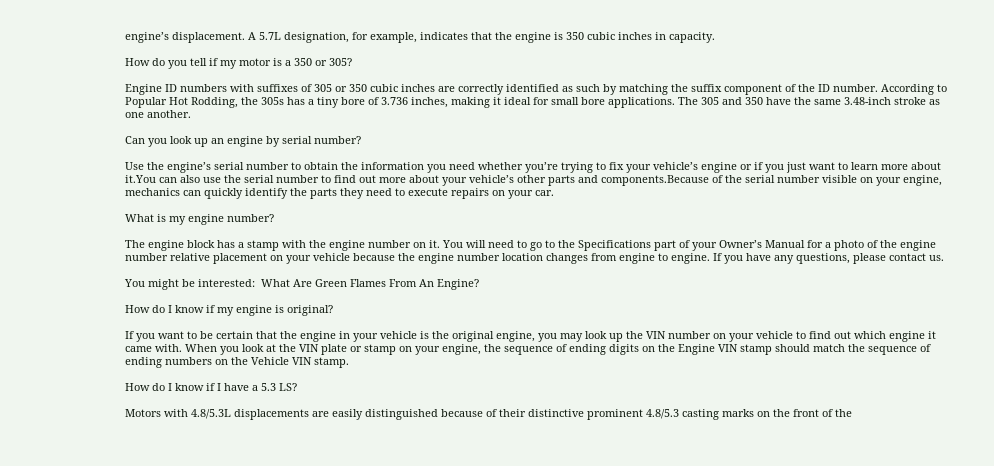engine’s displacement. A 5.7L designation, for example, indicates that the engine is 350 cubic inches in capacity.

How do you tell if my motor is a 350 or 305?

Engine ID numbers with suffixes of 305 or 350 cubic inches are correctly identified as such by matching the suffix component of the ID number. According to Popular Hot Rodding, the 305s has a tiny bore of 3.736 inches, making it ideal for small bore applications. The 305 and 350 have the same 3.48-inch stroke as one another.

Can you look up an engine by serial number?

Use the engine’s serial number to obtain the information you need whether you’re trying to fix your vehicle’s engine or if you just want to learn more about it.You can also use the serial number to find out more about your vehicle’s other parts and components.Because of the serial number visible on your engine, mechanics can quickly identify the parts they need to execute repairs on your car.

What is my engine number?

The engine block has a stamp with the engine number on it. You will need to go to the Specifications part of your Owner’s Manual for a photo of the engine number relative placement on your vehicle because the engine number location changes from engine to engine. If you have any questions, please contact us.

You might be interested:  What Are Green Flames From An Engine?

How do I know if my engine is original?

If you want to be certain that the engine in your vehicle is the original engine, you may look up the VIN number on your vehicle to find out which engine it came with. When you look at the VIN plate or stamp on your engine, the sequence of ending digits on the Engine VIN stamp should match the sequence of ending numbers on the Vehicle VIN stamp.

How do I know if I have a 5.3 LS?

Motors with 4.8/5.3L displacements are easily distinguished because of their distinctive prominent 4.8/5.3 casting marks on the front of the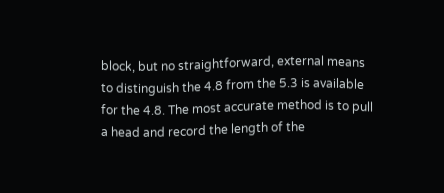block, but no straightforward, external means to distinguish the 4.8 from the 5.3 is available for the 4.8. The most accurate method is to pull a head and record the length of the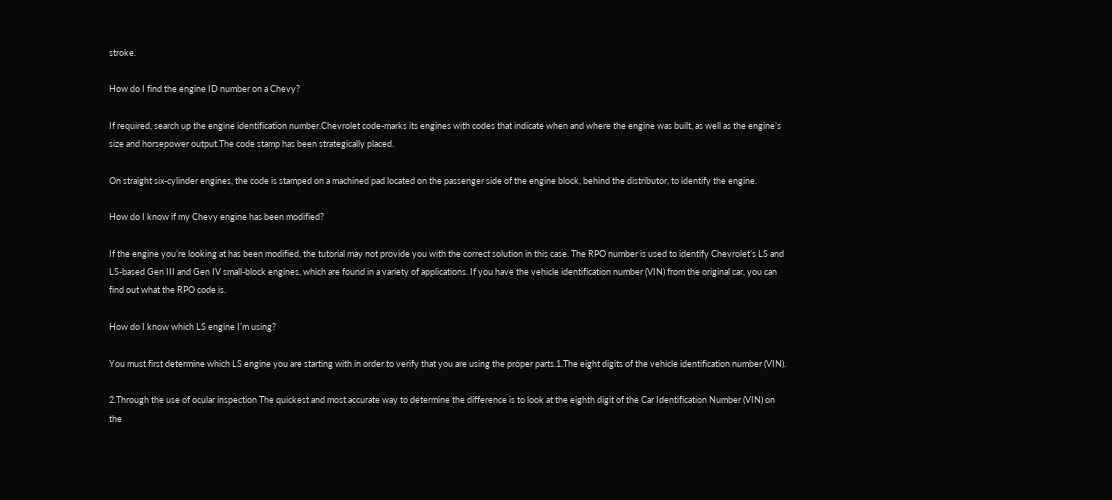stroke.

How do I find the engine ID number on a Chevy?

If required, search up the engine identification number.Chevrolet code-marks its engines with codes that indicate when and where the engine was built, as well as the engine’s size and horsepower output.The code stamp has been strategically placed.

On straight six-cylinder engines, the code is stamped on a machined pad located on the passenger side of the engine block, behind the distributor, to identify the engine.

How do I know if my Chevy engine has been modified?

If the engine you’re looking at has been modified, the tutorial may not provide you with the correct solution in this case. The RPO number is used to identify Chevrolet’s LS and LS-based Gen III and Gen IV small-block engines, which are found in a variety of applications. If you have the vehicle identification number (VIN) from the original car, you can find out what the RPO code is.

How do I know which LS engine I’m using?

You must first determine which LS engine you are starting with in order to verify that you are using the proper parts.1.The eight digits of the vehicle identification number (VIN).

2.Through the use of ocular inspection The quickest and most accurate way to determine the difference is to look at the eighth digit of the Car Identification Number (VIN) on the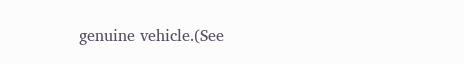genuine vehicle.(See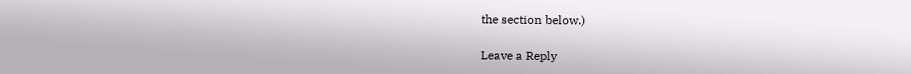the section below.)

Leave a Reply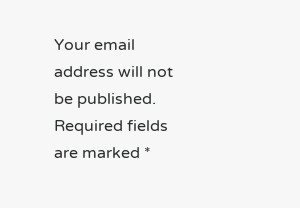Your email address will not be published. Required fields are marked *